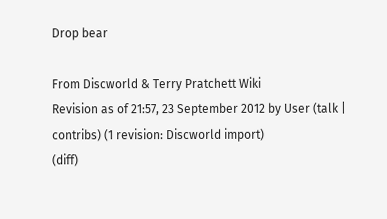Drop bear

From Discworld & Terry Pratchett Wiki
Revision as of 21:57, 23 September 2012 by User (talk | contribs) (1 revision: Discworld import)
(diff)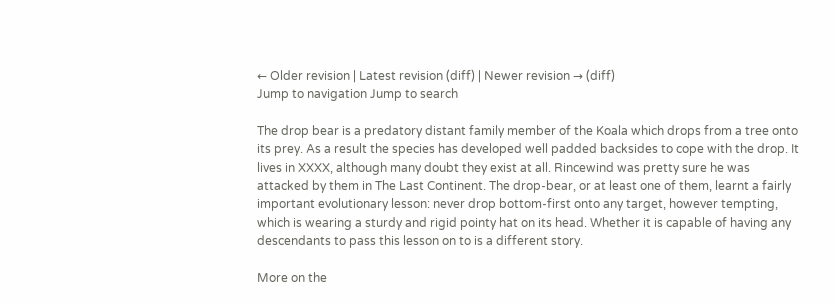← Older revision | Latest revision (diff) | Newer revision → (diff)
Jump to navigation Jump to search

The drop bear is a predatory distant family member of the Koala which drops from a tree onto its prey. As a result the species has developed well padded backsides to cope with the drop. It lives in XXXX, although many doubt they exist at all. Rincewind was pretty sure he was attacked by them in The Last Continent. The drop-bear, or at least one of them, learnt a fairly important evolutionary lesson: never drop bottom-first onto any target, however tempting, which is wearing a sturdy and rigid pointy hat on its head. Whether it is capable of having any descendants to pass this lesson on to is a different story.

More on the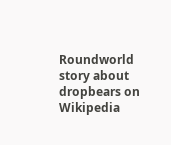Roundworld story about dropbears on Wikipedia